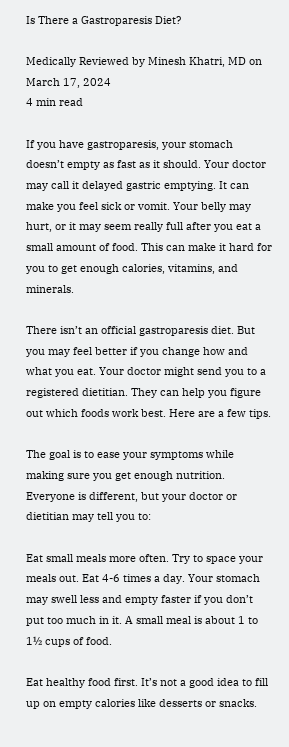Is There a Gastroparesis Diet?

Medically Reviewed by Minesh Khatri, MD on March 17, 2024
4 min read

If you have gastroparesis, your stomach doesn’t empty as fast as it should. Your doctor may call it delayed gastric emptying. It can make you feel sick or vomit. Your belly may hurt, or it may seem really full after you eat a small amount of food. This can make it hard for you to get enough calories, vitamins, and minerals.

There isn’t an official gastroparesis diet. But you may feel better if you change how and what you eat. Your doctor might send you to a registered dietitian. They can help you figure out which foods work best. Here are a few tips.

The goal is to ease your symptoms while making sure you get enough nutrition. Everyone is different, but your doctor or dietitian may tell you to:

Eat small meals more often. Try to space your meals out. Eat 4-6 times a day. Your stomach may swell less and empty faster if you don’t put too much in it. A small meal is about 1 to 1½ cups of food.

Eat healthy food first. It’s not a good idea to fill up on empty calories like desserts or snacks.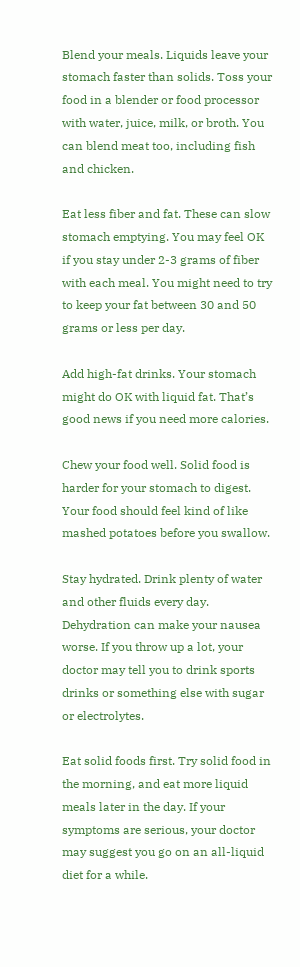Blend your meals. Liquids leave your stomach faster than solids. Toss your food in a blender or food processor with water, juice, milk, or broth. You can blend meat too, including fish and chicken.

Eat less fiber and fat. These can slow stomach emptying. You may feel OK if you stay under 2-3 grams of fiber with each meal. You might need to try to keep your fat between 30 and 50 grams or less per day.

Add high-fat drinks. Your stomach might do OK with liquid fat. That’s good news if you need more calories.

Chew your food well. Solid food is harder for your stomach to digest. Your food should feel kind of like mashed potatoes before you swallow.

Stay hydrated. Drink plenty of water and other fluids every day. Dehydration can make your nausea worse. If you throw up a lot, your doctor may tell you to drink sports drinks or something else with sugar or electrolytes.

Eat solid foods first. Try solid food in the morning, and eat more liquid meals later in the day. If your symptoms are serious, your doctor may suggest you go on an all-liquid diet for a while.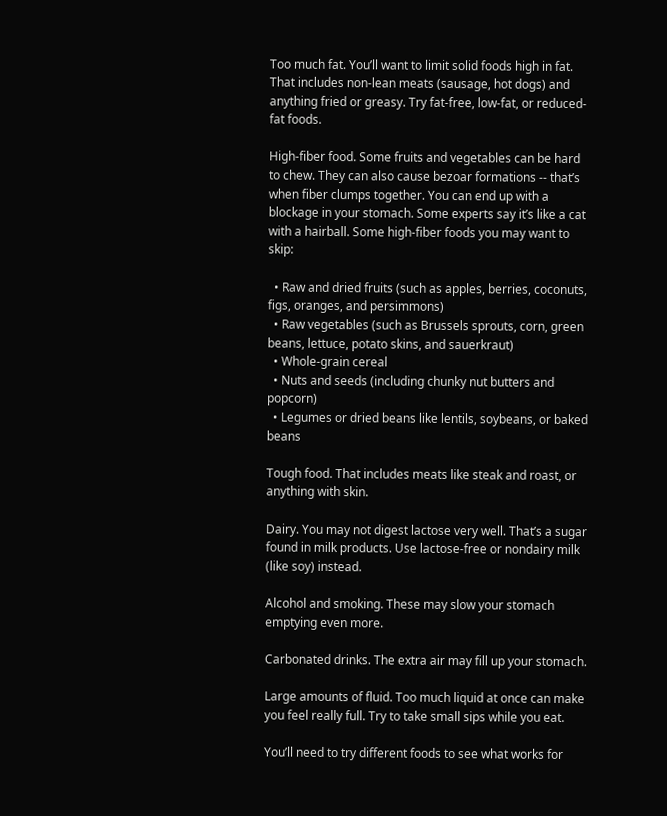Too much fat. You’ll want to limit solid foods high in fat. That includes non-lean meats (sausage, hot dogs) and anything fried or greasy. Try fat-free, low-fat, or reduced-fat foods.

High-fiber food. Some fruits and vegetables can be hard to chew. They can also cause bezoar formations -- that’s when fiber clumps together. You can end up with a blockage in your stomach. Some experts say it’s like a cat with a hairball. Some high-fiber foods you may want to skip:

  • Raw and dried fruits (such as apples, berries, coconuts, figs, oranges, and persimmons)
  • Raw vegetables (such as Brussels sprouts, corn, green beans, lettuce, potato skins, and sauerkraut)
  • Whole-grain cereal
  • Nuts and seeds (including chunky nut butters and popcorn)
  • Legumes or dried beans like lentils, soybeans, or baked beans

Tough food. That includes meats like steak and roast, or anything with skin.

Dairy. You may not digest lactose very well. That’s a sugar found in milk products. Use lactose-free or nondairy milk (like soy) instead.

Alcohol and smoking. These may slow your stomach emptying even more.

Carbonated drinks. The extra air may fill up your stomach.

Large amounts of fluid. Too much liquid at once can make you feel really full. Try to take small sips while you eat.

You’ll need to try different foods to see what works for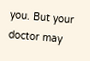you. But your doctor may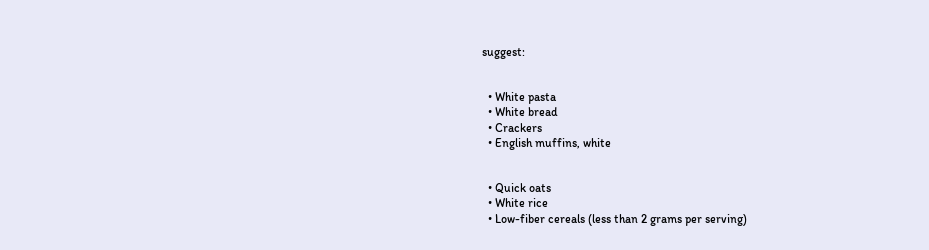suggest:


  • White pasta
  • White bread
  • Crackers
  • English muffins, white


  • Quick oats
  • White rice
  • Low-fiber cereals (less than 2 grams per serving)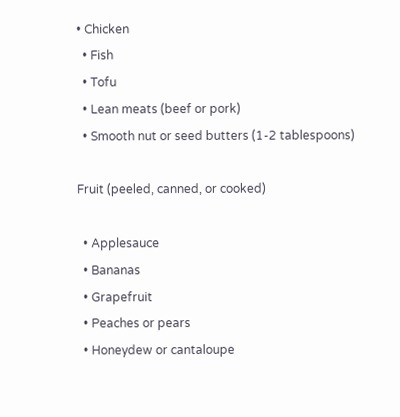• Chicken
  • Fish
  • Tofu
  • Lean meats (beef or pork)
  • Smooth nut or seed butters (1-2 tablespoons)

Fruit (peeled, canned, or cooked)

  • Applesauce
  • Bananas
  • Grapefruit
  • Peaches or pears
  • Honeydew or cantaloupe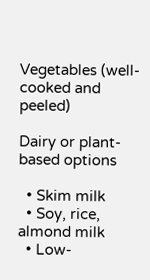Vegetables (well-cooked and peeled)

Dairy or plant-based options

  • Skim milk
  • Soy, rice, almond milk
  • Low-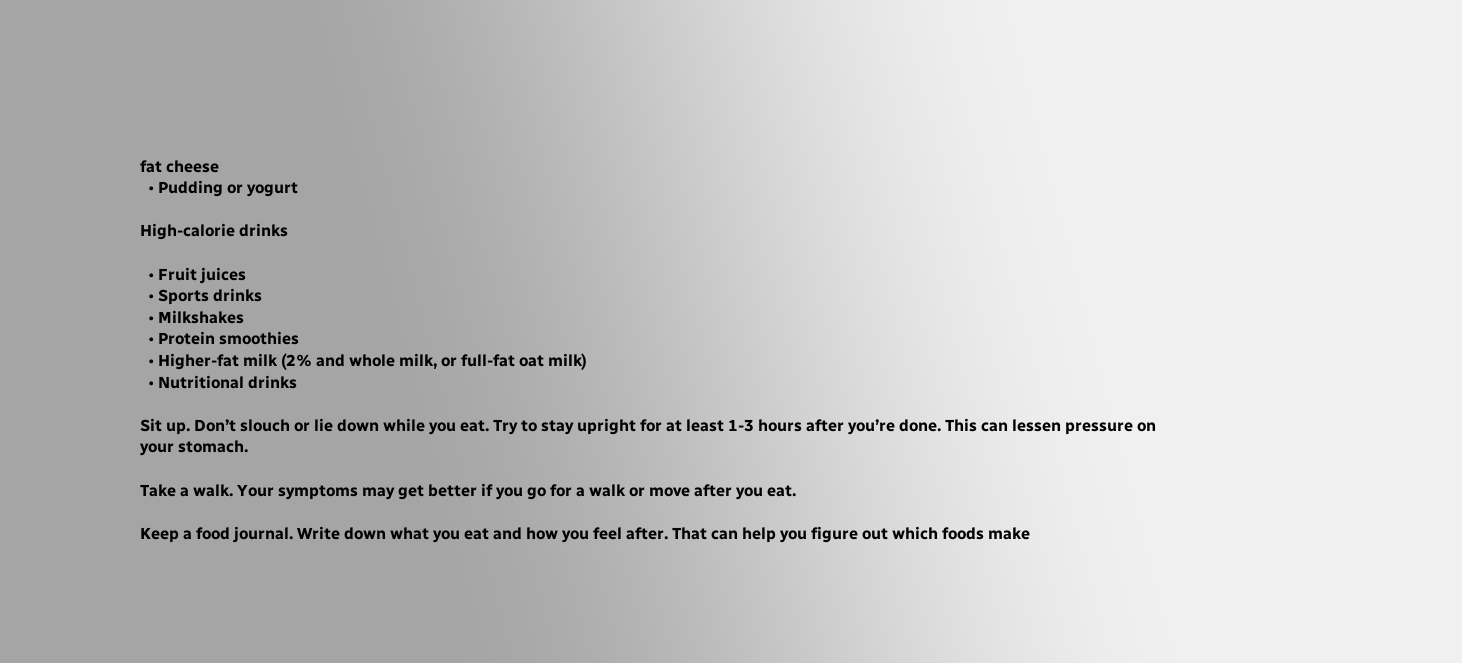fat cheese
  • Pudding or yogurt

High-calorie drinks

  • Fruit juices
  • Sports drinks
  • Milkshakes
  • Protein smoothies
  • Higher-fat milk (2% and whole milk, or full-fat oat milk)
  • Nutritional drinks

Sit up. Don’t slouch or lie down while you eat. Try to stay upright for at least 1-3 hours after you’re done. This can lessen pressure on your stomach.

Take a walk. Your symptoms may get better if you go for a walk or move after you eat.

Keep a food journal. Write down what you eat and how you feel after. That can help you figure out which foods make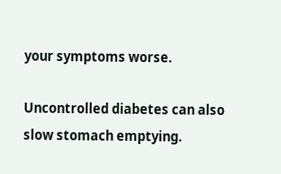your symptoms worse.

Uncontrolled diabetes can also slow stomach emptying.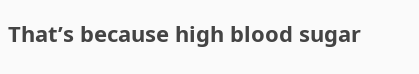That’s because high blood sugar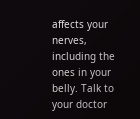affects your nerves, including the ones in your belly. Talk to your doctor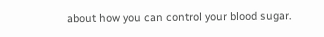about how you can control your blood sugar.